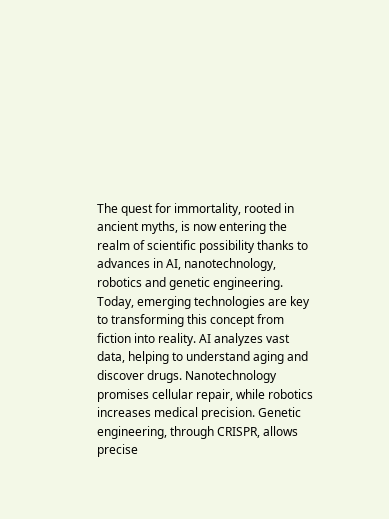The quest for immortality, rooted in ancient myths, is now entering the realm of scientific possibility thanks to advances in AI, nanotechnology, robotics and genetic engineering. Today, emerging technologies are key to transforming this concept from fiction into reality. AI analyzes vast data, helping to understand aging and discover drugs. Nanotechnology promises cellular repair, while robotics increases medical precision. Genetic engineering, through CRISPR, allows precise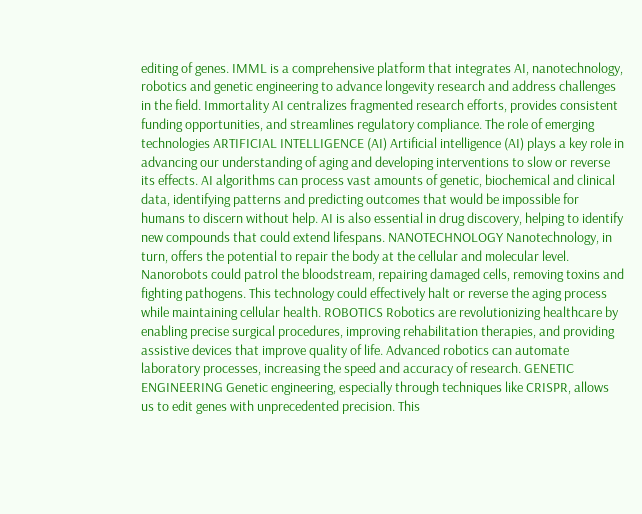editing of genes. IMML is a comprehensive platform that integrates AI, nanotechnology, robotics and genetic engineering to advance longevity research and address challenges in the field. Immortality AI centralizes fragmented research efforts, provides consistent funding opportunities, and streamlines regulatory compliance. The role of emerging technologies ARTIFICIAL INTELLIGENCE (AI) Artificial intelligence (AI) plays a key role in advancing our understanding of aging and developing interventions to slow or reverse its effects. AI algorithms can process vast amounts of genetic, biochemical and clinical data, identifying patterns and predicting outcomes that would be impossible for humans to discern without help. AI is also essential in drug discovery, helping to identify new compounds that could extend lifespans. NANOTECHNOLOGY Nanotechnology, in turn, offers the potential to repair the body at the cellular and molecular level. Nanorobots could patrol the bloodstream, repairing damaged cells, removing toxins and fighting pathogens. This technology could effectively halt or reverse the aging process while maintaining cellular health. ROBOTICS Robotics are revolutionizing healthcare by enabling precise surgical procedures, improving rehabilitation therapies, and providing assistive devices that improve quality of life. Advanced robotics can automate laboratory processes, increasing the speed and accuracy of research. GENETIC ENGINEERING Genetic engineering, especially through techniques like CRISPR, allows us to edit genes with unprecedented precision. This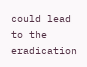could lead to the eradication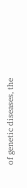of genetic diseases, the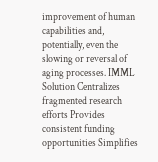improvement of human capabilities and, potentially, even the slowing or reversal of aging processes. IMML Solution Centralizes fragmented research efforts Provides consistent funding opportunities Simplifies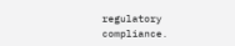regulatory compliance.